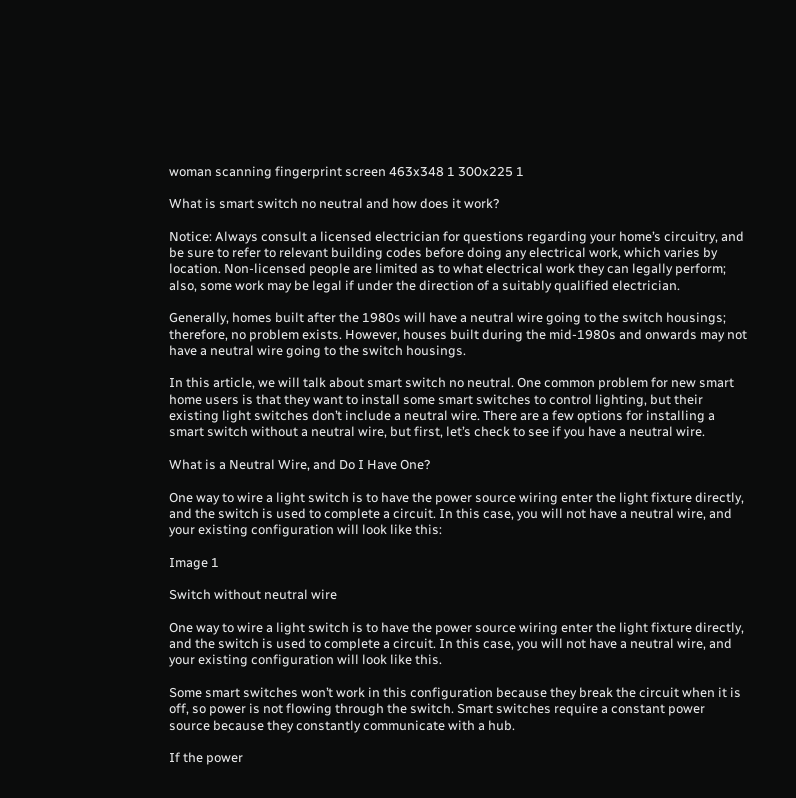woman scanning fingerprint screen 463x348 1 300x225 1

What is smart switch no neutral and how does it work?

Notice: Always consult a licensed electrician for questions regarding your home’s circuitry, and be sure to refer to relevant building codes before doing any electrical work, which varies by location. Non-licensed people are limited as to what electrical work they can legally perform; also, some work may be legal if under the direction of a suitably qualified electrician.

Generally, homes built after the 1980s will have a neutral wire going to the switch housings; therefore, no problem exists. However, houses built during the mid-1980s and onwards may not have a neutral wire going to the switch housings.

In this article, we will talk about smart switch no neutral. One common problem for new smart home users is that they want to install some smart switches to control lighting, but their existing light switches don’t include a neutral wire. There are a few options for installing a smart switch without a neutral wire, but first, let’s check to see if you have a neutral wire.

What is a Neutral Wire, and Do I Have One?

One way to wire a light switch is to have the power source wiring enter the light fixture directly, and the switch is used to complete a circuit. In this case, you will not have a neutral wire, and your existing configuration will look like this:

Image 1

Switch without neutral wire

One way to wire a light switch is to have the power source wiring enter the light fixture directly, and the switch is used to complete a circuit. In this case, you will not have a neutral wire, and your existing configuration will look like this.

Some smart switches won’t work in this configuration because they break the circuit when it is off, so power is not flowing through the switch. Smart switches require a constant power source because they constantly communicate with a hub.

If the power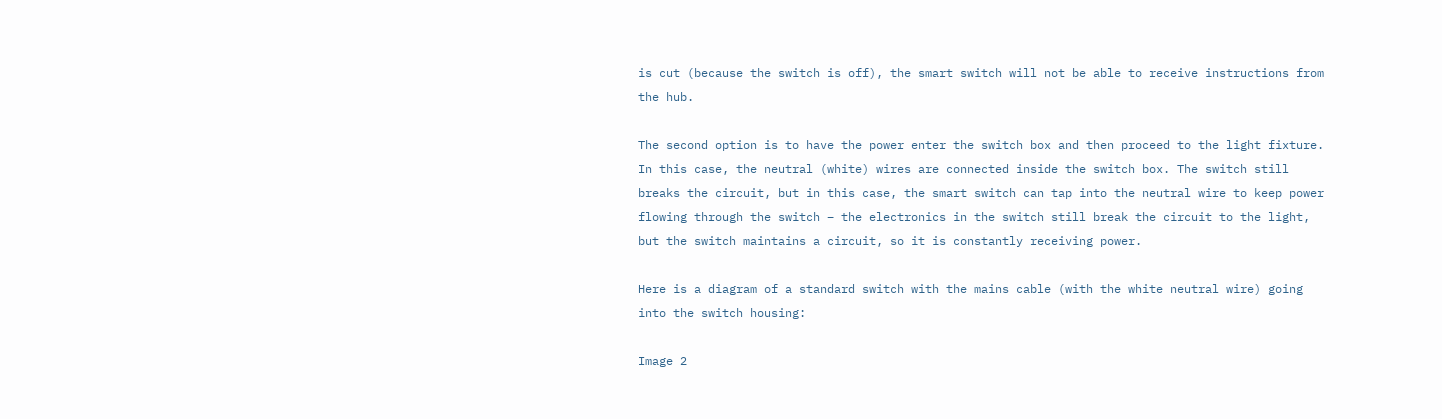is cut (because the switch is off), the smart switch will not be able to receive instructions from the hub.

The second option is to have the power enter the switch box and then proceed to the light fixture. In this case, the neutral (white) wires are connected inside the switch box. The switch still breaks the circuit, but in this case, the smart switch can tap into the neutral wire to keep power flowing through the switch – the electronics in the switch still break the circuit to the light, but the switch maintains a circuit, so it is constantly receiving power.

Here is a diagram of a standard switch with the mains cable (with the white neutral wire) going into the switch housing:

Image 2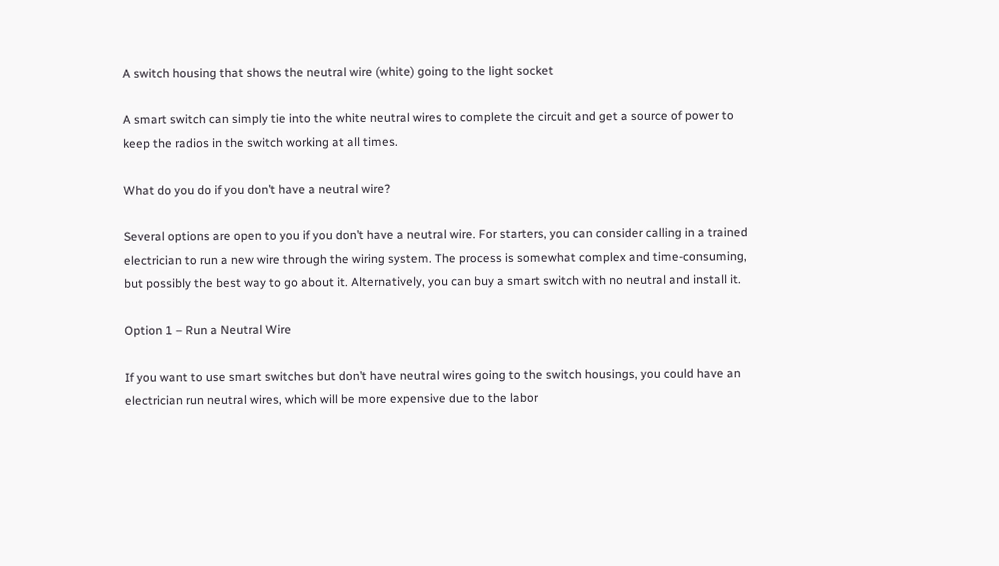A switch housing that shows the neutral wire (white) going to the light socket

A smart switch can simply tie into the white neutral wires to complete the circuit and get a source of power to keep the radios in the switch working at all times.

What do you do if you don’t have a neutral wire?

Several options are open to you if you don’t have a neutral wire. For starters, you can consider calling in a trained electrician to run a new wire through the wiring system. The process is somewhat complex and time-consuming, but possibly the best way to go about it. Alternatively, you can buy a smart switch with no neutral and install it.

Option 1 – Run a Neutral Wire

If you want to use smart switches but don’t have neutral wires going to the switch housings, you could have an electrician run neutral wires, which will be more expensive due to the labor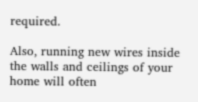required.

Also, running new wires inside the walls and ceilings of your home will often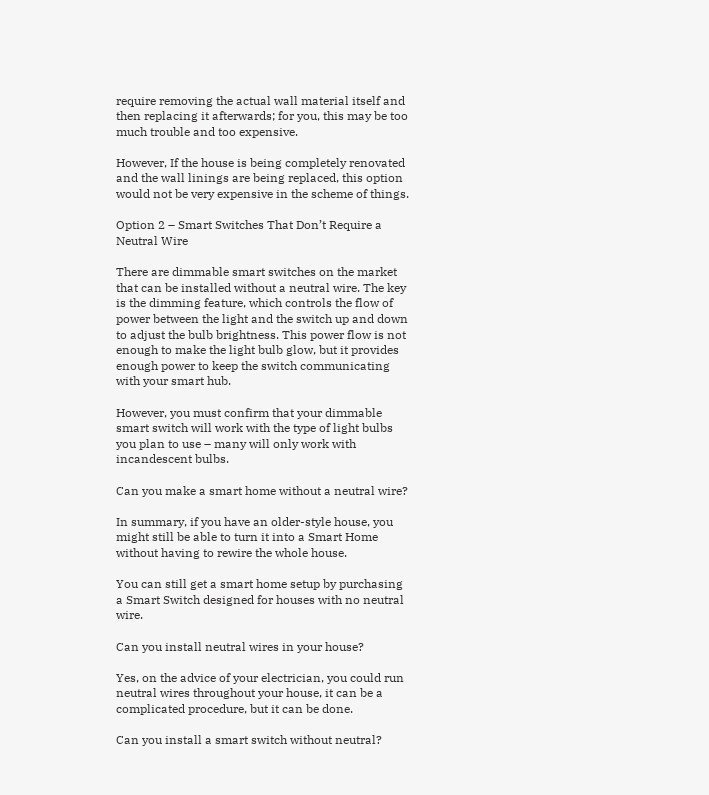require removing the actual wall material itself and then replacing it afterwards; for you, this may be too much trouble and too expensive.

However, If the house is being completely renovated and the wall linings are being replaced, this option would not be very expensive in the scheme of things.

Option 2 – Smart Switches That Don’t Require a Neutral Wire

There are dimmable smart switches on the market that can be installed without a neutral wire. The key is the dimming feature, which controls the flow of power between the light and the switch up and down to adjust the bulb brightness. This power flow is not enough to make the light bulb glow, but it provides enough power to keep the switch communicating with your smart hub.

However, you must confirm that your dimmable smart switch will work with the type of light bulbs you plan to use – many will only work with incandescent bulbs.

Can you make a smart home without a neutral wire?

In summary, if you have an older-style house, you might still be able to turn it into a Smart Home without having to rewire the whole house.

You can still get a smart home setup by purchasing a Smart Switch designed for houses with no neutral wire.

Can you install neutral wires in your house?

Yes, on the advice of your electrician, you could run neutral wires throughout your house, it can be a complicated procedure, but it can be done.

Can you install a smart switch without neutral?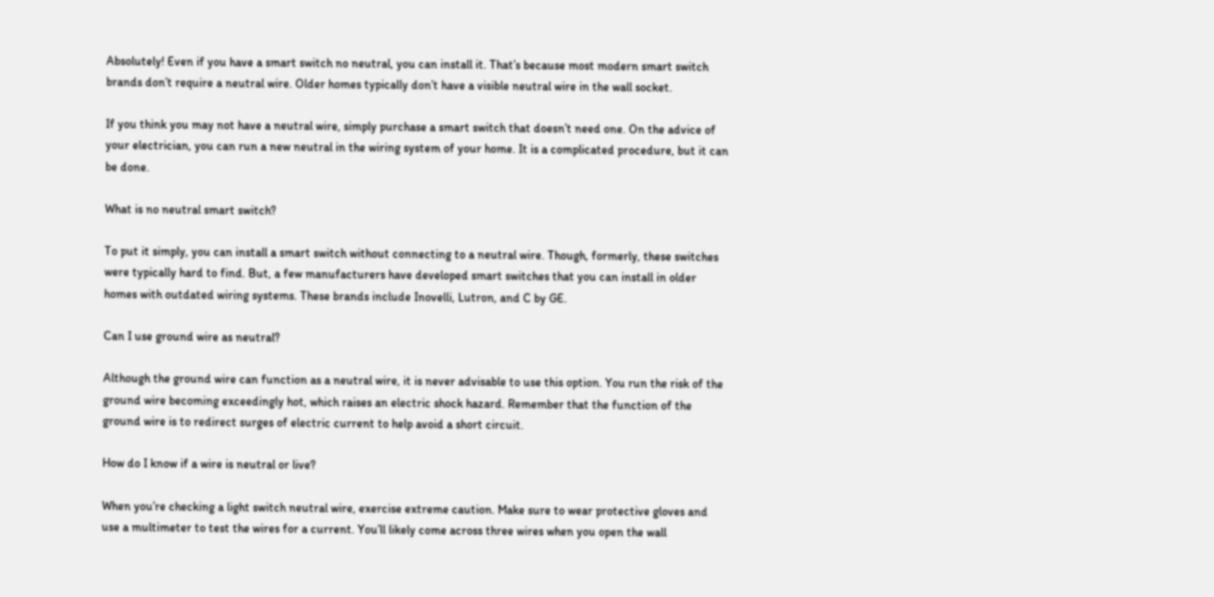Absolutely! Even if you have a smart switch no neutral, you can install it. That’s because most modern smart switch brands don’t require a neutral wire. Older homes typically don’t have a visible neutral wire in the wall socket.

If you think you may not have a neutral wire, simply purchase a smart switch that doesn’t need one. On the advice of your electrician, you can run a new neutral in the wiring system of your home. It is a complicated procedure, but it can be done.

What is no neutral smart switch?

To put it simply, you can install a smart switch without connecting to a neutral wire. Though, formerly, these switches were typically hard to find. But, a few manufacturers have developed smart switches that you can install in older homes with outdated wiring systems. These brands include Inovelli, Lutron, and C by GE.

Can I use ground wire as neutral?

Although the ground wire can function as a neutral wire, it is never advisable to use this option. You run the risk of the ground wire becoming exceedingly hot, which raises an electric shock hazard. Remember that the function of the ground wire is to redirect surges of electric current to help avoid a short circuit.

How do I know if a wire is neutral or live?

When you’re checking a light switch neutral wire, exercise extreme caution. Make sure to wear protective gloves and use a multimeter to test the wires for a current. You’ll likely come across three wires when you open the wall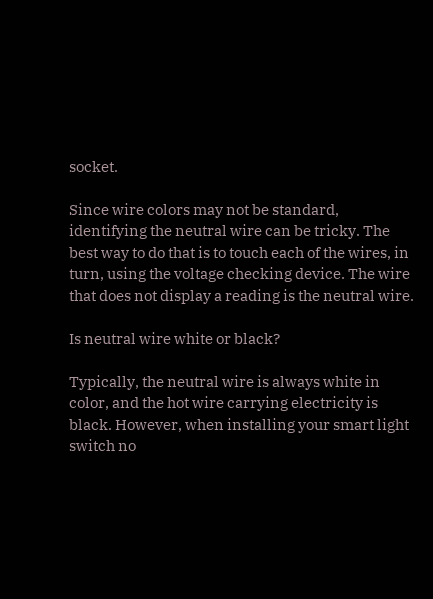socket.

Since wire colors may not be standard, identifying the neutral wire can be tricky. The best way to do that is to touch each of the wires, in turn, using the voltage checking device. The wire that does not display a reading is the neutral wire.

Is neutral wire white or black?

Typically, the neutral wire is always white in color, and the hot wire carrying electricity is black. However, when installing your smart light switch no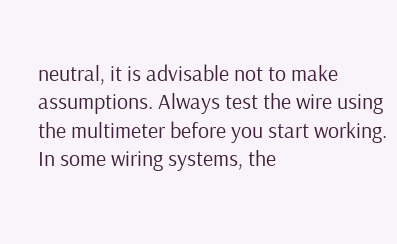neutral, it is advisable not to make assumptions. Always test the wire using the multimeter before you start working. In some wiring systems, the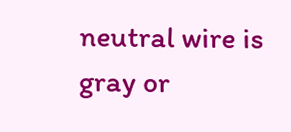neutral wire is gray or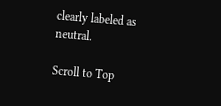clearly labeled as neutral.

Scroll to Top